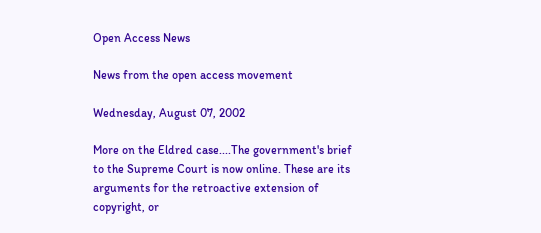Open Access News

News from the open access movement

Wednesday, August 07, 2002

More on the Eldred case....The government's brief to the Supreme Court is now online. These are its arguments for the retroactive extension of copyright, or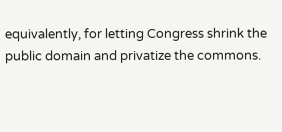equivalently, for letting Congress shrink the public domain and privatize the commons.